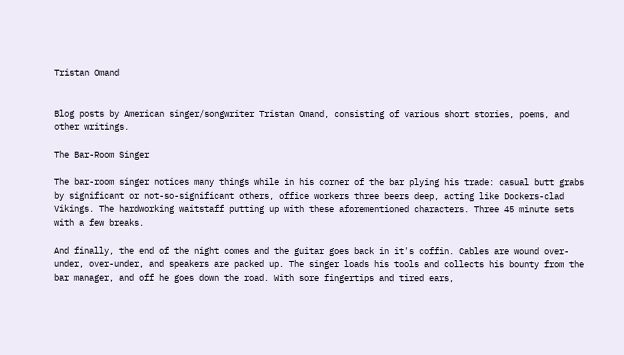Tristan Omand


Blog posts by American singer/songwriter Tristan Omand, consisting of various short stories, poems, and other writings.

The Bar-Room Singer

The bar-room singer notices many things while in his corner of the bar plying his trade: casual butt grabs by significant or not-so-significant others, office workers three beers deep, acting like Dockers-clad Vikings. The hardworking waitstaff putting up with these aforementioned characters. Three 45 minute sets with a few breaks.

And finally, the end of the night comes and the guitar goes back in it's coffin. Cables are wound over-under, over-under, and speakers are packed up. The singer loads his tools and collects his bounty from the bar manager, and off he goes down the road. With sore fingertips and tired ears,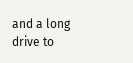and a long drive to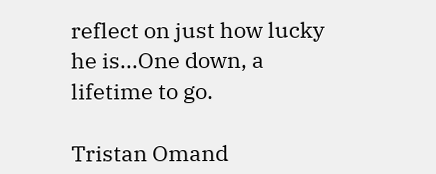reflect on just how lucky he is...One down, a lifetime to go.

Tristan Omand